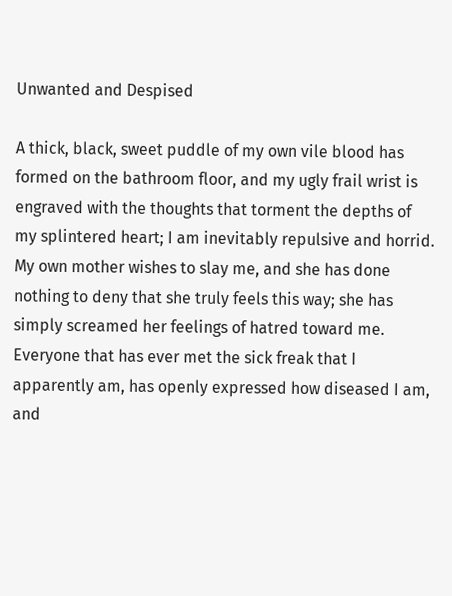Unwanted and Despised

A thick, black, sweet puddle of my own vile blood has formed on the bathroom floor, and my ugly frail wrist is engraved with the thoughts that torment the depths of my splintered heart; I am inevitably repulsive and horrid. My own mother wishes to slay me, and she has done nothing to deny that she truly feels this way; she has simply screamed her feelings of hatred toward me. Everyone that has ever met the sick freak that I apparently am, has openly expressed how diseased I am, and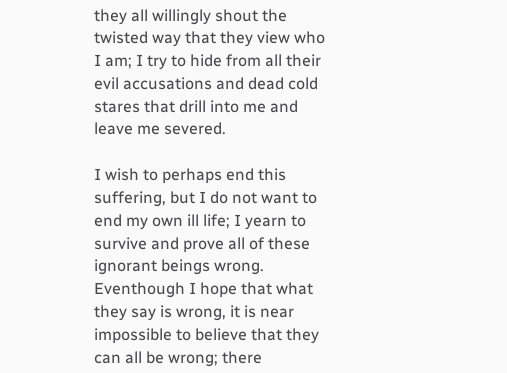they all willingly shout the twisted way that they view who I am; I try to hide from all their evil accusations and dead cold stares that drill into me and leave me severed.

I wish to perhaps end this suffering, but I do not want to end my own ill life; I yearn to survive and prove all of these ignorant beings wrong. Eventhough I hope that what they say is wrong, it is near impossible to believe that they can all be wrong; there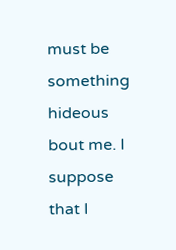must be something hideous bout me. I suppose that I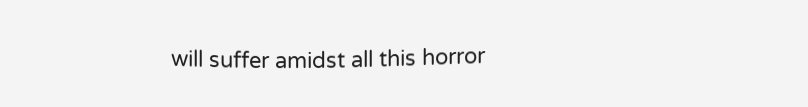will suffer amidst all this horror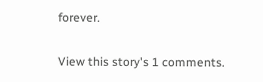forever.

View this story's 1 comments.